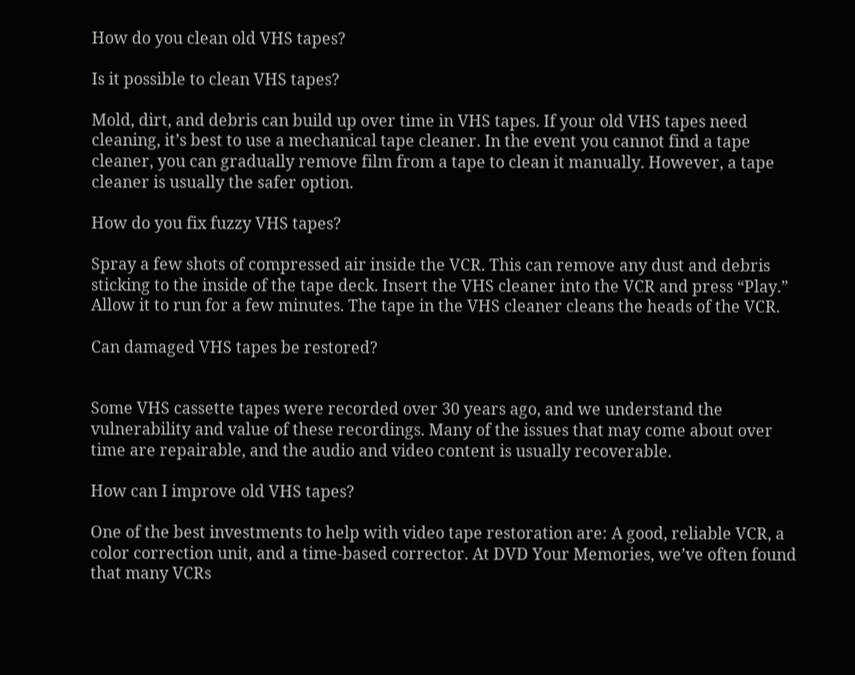How do you clean old VHS tapes?

Is it possible to clean VHS tapes?

Mold, dirt, and debris can build up over time in VHS tapes. If your old VHS tapes need cleaning, it’s best to use a mechanical tape cleaner. In the event you cannot find a tape cleaner, you can gradually remove film from a tape to clean it manually. However, a tape cleaner is usually the safer option.

How do you fix fuzzy VHS tapes?

Spray a few shots of compressed air inside the VCR. This can remove any dust and debris sticking to the inside of the tape deck. Insert the VHS cleaner into the VCR and press “Play.” Allow it to run for a few minutes. The tape in the VHS cleaner cleans the heads of the VCR.

Can damaged VHS tapes be restored?


Some VHS cassette tapes were recorded over 30 years ago, and we understand the vulnerability and value of these recordings. Many of the issues that may come about over time are repairable, and the audio and video content is usually recoverable.

How can I improve old VHS tapes?

One of the best investments to help with video tape restoration are: A good, reliable VCR, a color correction unit, and a time-based corrector. At DVD Your Memories, we’ve often found that many VCRs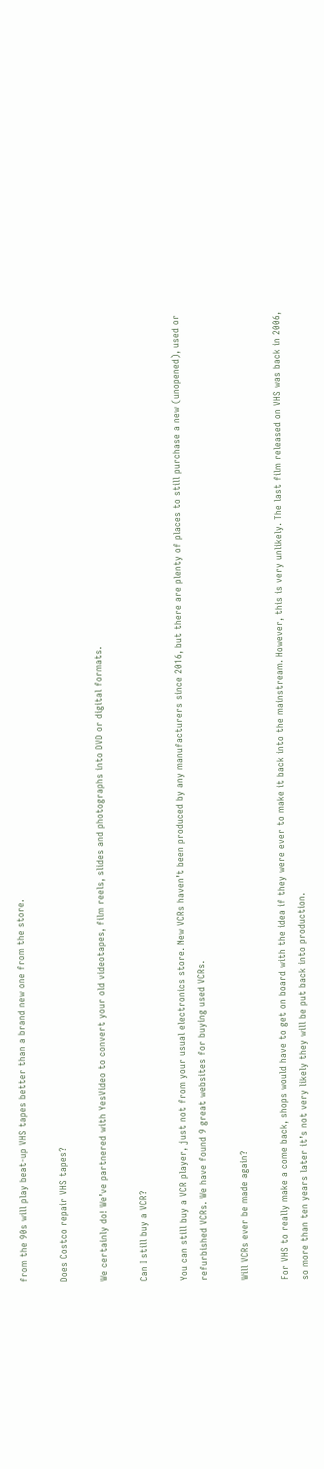from the 90s will play beat-up VHS tapes better than a brand new one from the store.

Does Costco repair VHS tapes?

We certainly do! We’ve partnered with YesVideo to convert your old videotapes, film reels, slides and photographs into DVD or digital formats.

Can I still buy a VCR?

You can still buy a VCR player, just not from your usual electronics store. New VCRs haven’t been produced by any manufacturers since 2016, but there are plenty of places to still purchase a new (unopened), used or refurbished VCRs. We have found 9 great websites for buying used VCRs.

Will VCRs ever be made again?

For VHS to really make a come back, shops would have to get on board with the idea if they were ever to make it back into the mainstream. However, this is very unlikely. The last film released on VHS was back in 2006, so more than ten years later it’s not very likely they will be put back into production.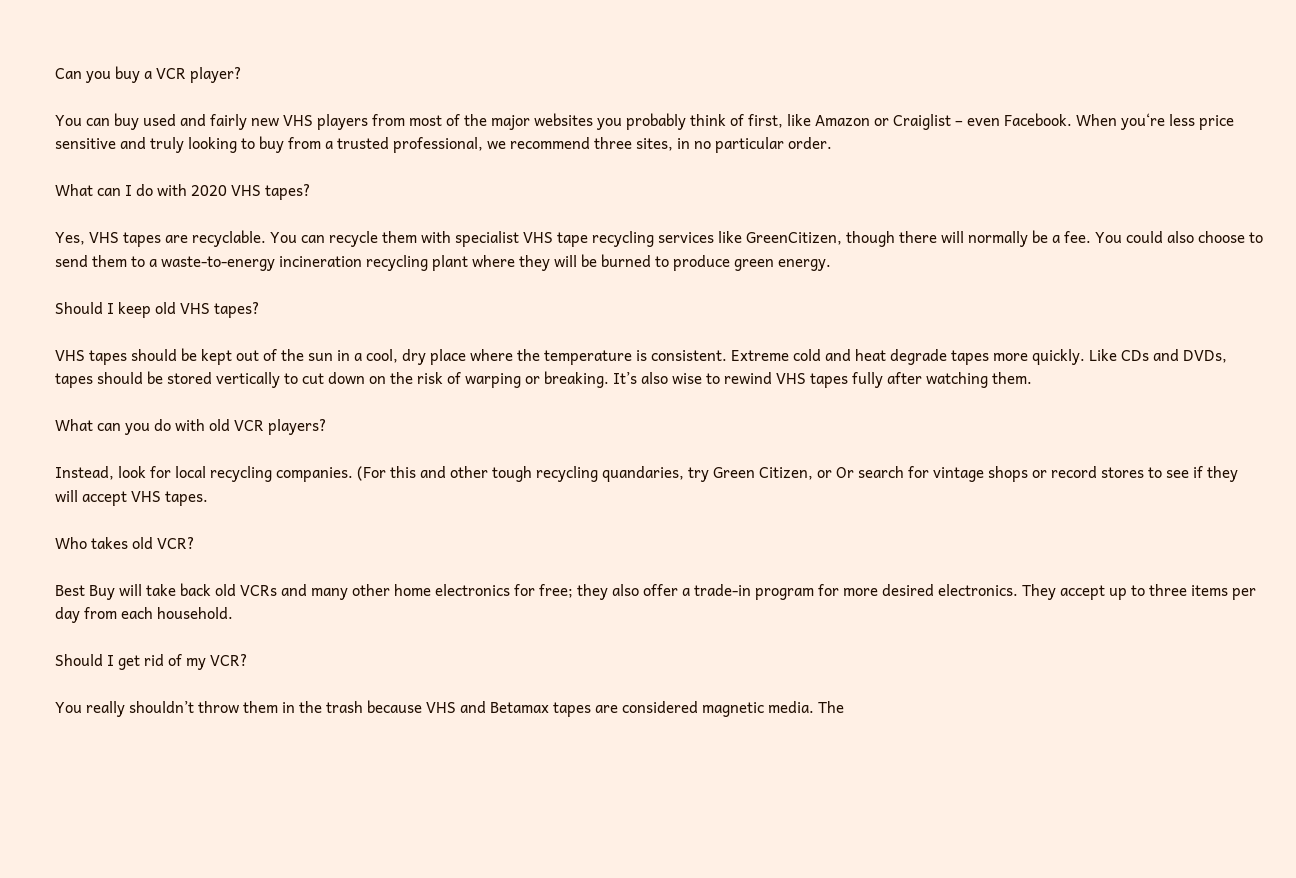Can you buy a VCR player?

You can buy used and fairly new VHS players from most of the major websites you probably think of first, like Amazon or Craiglist – even Facebook. When you‘re less price sensitive and truly looking to buy from a trusted professional, we recommend three sites, in no particular order.

What can I do with 2020 VHS tapes?

Yes, VHS tapes are recyclable. You can recycle them with specialist VHS tape recycling services like GreenCitizen, though there will normally be a fee. You could also choose to send them to a waste-to-energy incineration recycling plant where they will be burned to produce green energy.

Should I keep old VHS tapes?

VHS tapes should be kept out of the sun in a cool, dry place where the temperature is consistent. Extreme cold and heat degrade tapes more quickly. Like CDs and DVDs, tapes should be stored vertically to cut down on the risk of warping or breaking. It’s also wise to rewind VHS tapes fully after watching them.

What can you do with old VCR players?

Instead, look for local recycling companies. (For this and other tough recycling quandaries, try Green Citizen, or Or search for vintage shops or record stores to see if they will accept VHS tapes.

Who takes old VCR?

Best Buy will take back old VCRs and many other home electronics for free; they also offer a trade-in program for more desired electronics. They accept up to three items per day from each household.

Should I get rid of my VCR?

You really shouldn’t throw them in the trash because VHS and Betamax tapes are considered magnetic media. The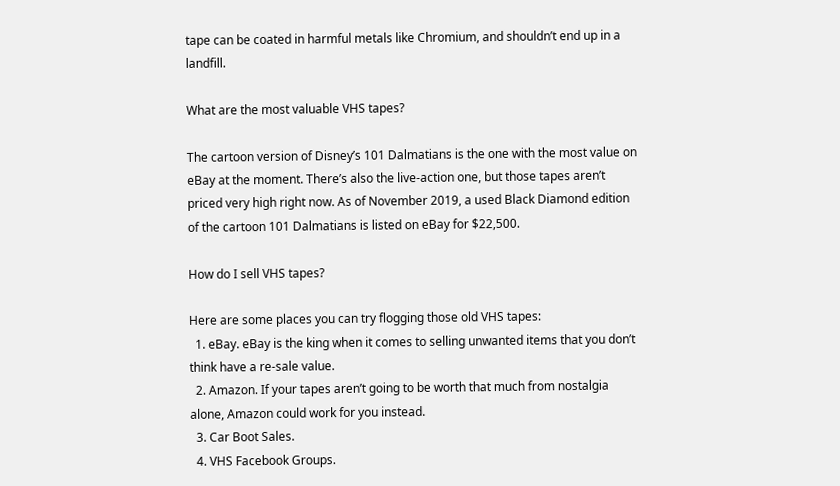tape can be coated in harmful metals like Chromium, and shouldn’t end up in a landfill.

What are the most valuable VHS tapes?

The cartoon version of Disney’s 101 Dalmatians is the one with the most value on eBay at the moment. There’s also the live-action one, but those tapes aren’t priced very high right now. As of November 2019, a used Black Diamond edition of the cartoon 101 Dalmatians is listed on eBay for $22,500.

How do I sell VHS tapes?

Here are some places you can try flogging those old VHS tapes:
  1. eBay. eBay is the king when it comes to selling unwanted items that you don’t think have a re-sale value.
  2. Amazon. If your tapes aren’t going to be worth that much from nostalgia alone, Amazon could work for you instead.
  3. Car Boot Sales.
  4. VHS Facebook Groups.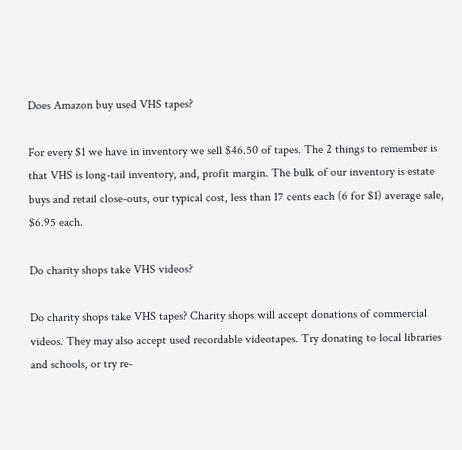Does Amazon buy used VHS tapes?

For every $1 we have in inventory we sell $46.50 of tapes. The 2 things to remember is that VHS is long-tail inventory, and, profit margin. The bulk of our inventory is estate buys and retail close-outs, our typical cost, less than 17 cents each (6 for $1) average sale, $6.95 each.

Do charity shops take VHS videos?

Do charity shops take VHS tapes? Charity shops will accept donations of commercial videos. They may also accept used recordable videotapes. Try donating to local libraries and schools, or try re-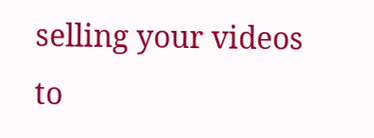selling your videos to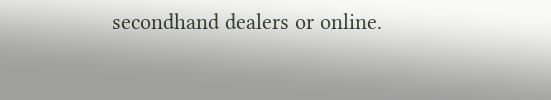secondhand dealers or online.